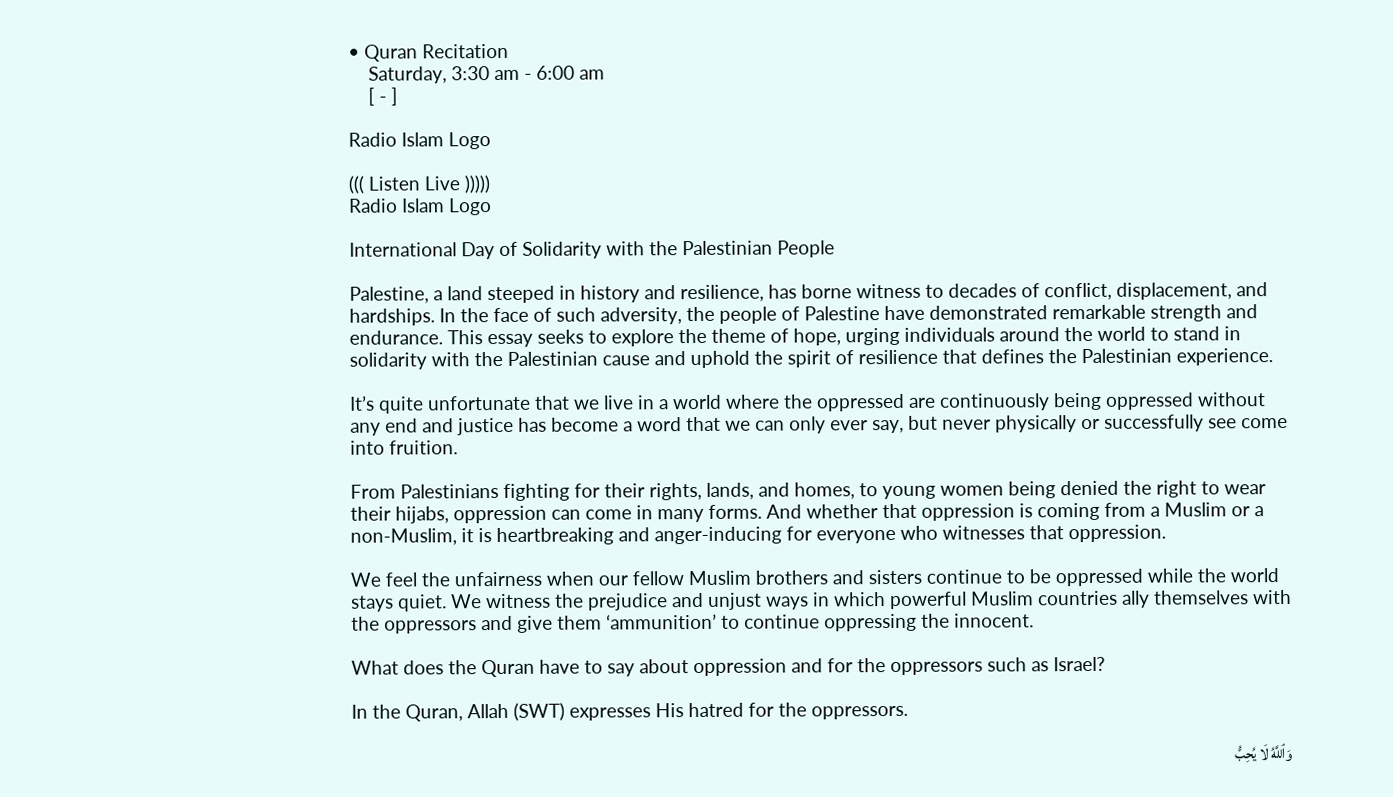• Quran Recitation
    Saturday, 3:30 am - 6:00 am
    [ - ]

Radio Islam Logo

((( Listen Live )))))
Radio Islam Logo

International Day of Solidarity with the Palestinian People

Palestine, a land steeped in history and resilience, has borne witness to decades of conflict, displacement, and hardships. In the face of such adversity, the people of Palestine have demonstrated remarkable strength and endurance. This essay seeks to explore the theme of hope, urging individuals around the world to stand in solidarity with the Palestinian cause and uphold the spirit of resilience that defines the Palestinian experience.

It’s quite unfortunate that we live in a world where the oppressed are continuously being oppressed without any end and justice has become a word that we can only ever say, but never physically or successfully see come into fruition.

From Palestinians fighting for their rights, lands, and homes, to young women being denied the right to wear their hijabs, oppression can come in many forms. And whether that oppression is coming from a Muslim or a non-Muslim, it is heartbreaking and anger-inducing for everyone who witnesses that oppression.

We feel the unfairness when our fellow Muslim brothers and sisters continue to be oppressed while the world stays quiet. We witness the prejudice and unjust ways in which powerful Muslim countries ally themselves with the oppressors and give them ‘ammunition’ to continue oppressing the innocent.

What does the Quran have to say about oppression and for the oppressors such as Israel?

In the Quran, Allah (SWT) expresses His hatred for the oppressors.

وَٱللَّهُ لَا يُحِبُّ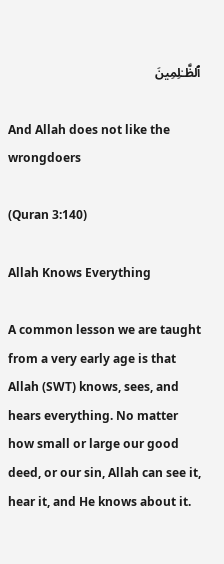ٱلظَّـٰلِمِينَ

And Allah does not like the wrongdoers

(Quran 3:140)

Allah Knows Everything

A common lesson we are taught from a very early age is that Allah (SWT) knows, sees, and hears everything. No matter how small or large our good deed, or our sin, Allah can see it, hear it, and He knows about it.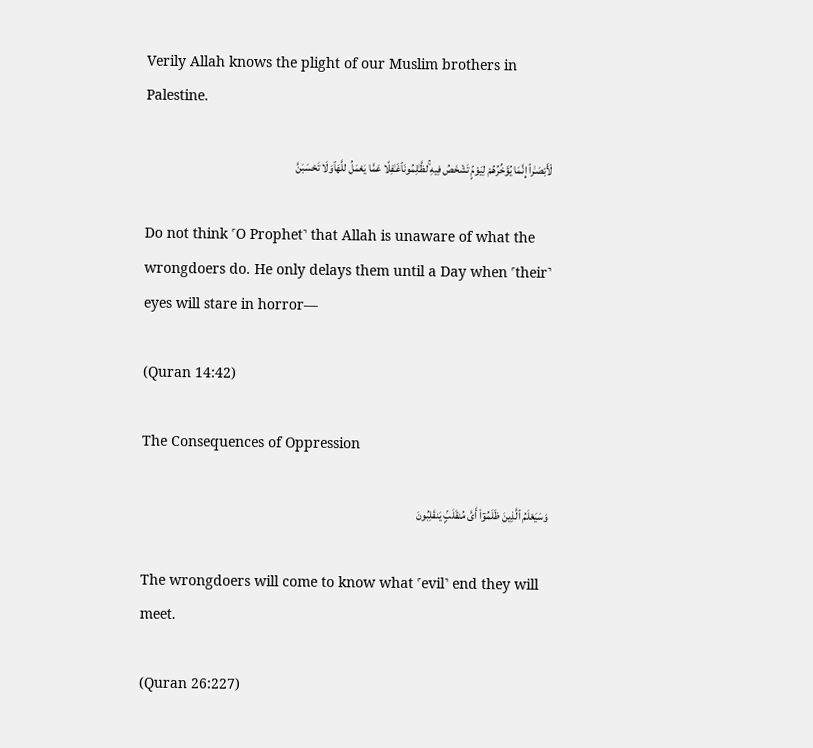Verily Allah knows the plight of our Muslim brothers in Palestine.

لْأَبْصَـٰرٱ إِنَّمَا يُؤَخِّرُهُمْ لِيَوْمٍۢ تَشْخَصُ فِيهِ ۚلظَّـٰلِمُونَٱغَـٰفِلًا عَمَّا يَعْمَلُ للَّهَٱوَلَا تَحْسَبَنَّ

Do not think ˹O Prophet˺ that Allah is unaware of what the wrongdoers do. He only delays them until a Day when ˹their˺ eyes will stare in horror—

(Quran 14:42)

The Consequences of Oppression

وَسَيَعْلَمُ ٱلَّذِينَ ظَلَمُوٓا۟ أَىَّ مُنقَلَبٍۢ يَنقَلِبُونَ

The wrongdoers will come to know what ˹evil˺ end they will meet.

(Quran 26:227)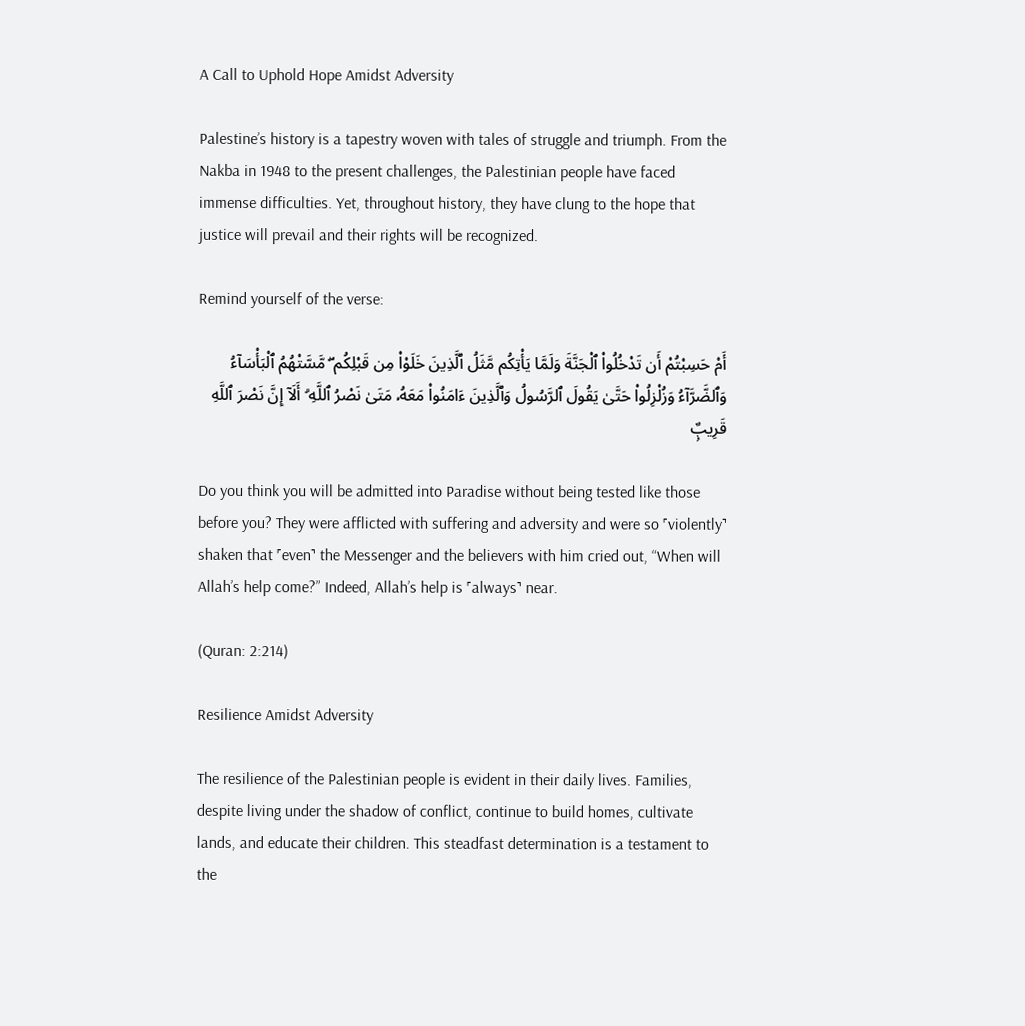A Call to Uphold Hope Amidst Adversity

Palestine’s history is a tapestry woven with tales of struggle and triumph. From the Nakba in 1948 to the present challenges, the Palestinian people have faced immense difficulties. Yet, throughout history, they have clung to the hope that justice will prevail and their rights will be recognized.

Remind yourself of the verse:

أَمْ حَسِبْتُمْ أَن تَدْخُلُوا۟ ٱلْجَنَّةَ وَلَمَّا يَأْتِكُم مَّثَلُ ٱلَّذِينَ خَلَوْا۟ مِن قَبْلِكُم ۖ مَّسَّتْهُمُ ٱلْبَأْسَآءُ وَٱلضَّرَّآءُ وَزُلْزِلُوا۟ حَتَّىٰ يَقُولَ ٱلرَّسُولُ وَٱلَّذِينَ ءَامَنُوا۟ مَعَهُۥ مَتَىٰ نَصْرُ ٱللَّهِ ۗ أَلَآ إِنَّ نَصْرَ ٱللَّهِ قَرِيبٌۭ

Do you think you will be admitted into Paradise without being tested like those before you? They were afflicted with suffering and adversity and were so ˹violently˺ shaken that ˹even˺ the Messenger and the believers with him cried out, “When will Allah’s help come?” Indeed, Allah’s help is ˹always˺ near.

(Quran: 2:214)

Resilience Amidst Adversity

The resilience of the Palestinian people is evident in their daily lives. Families, despite living under the shadow of conflict, continue to build homes, cultivate lands, and educate their children. This steadfast determination is a testament to the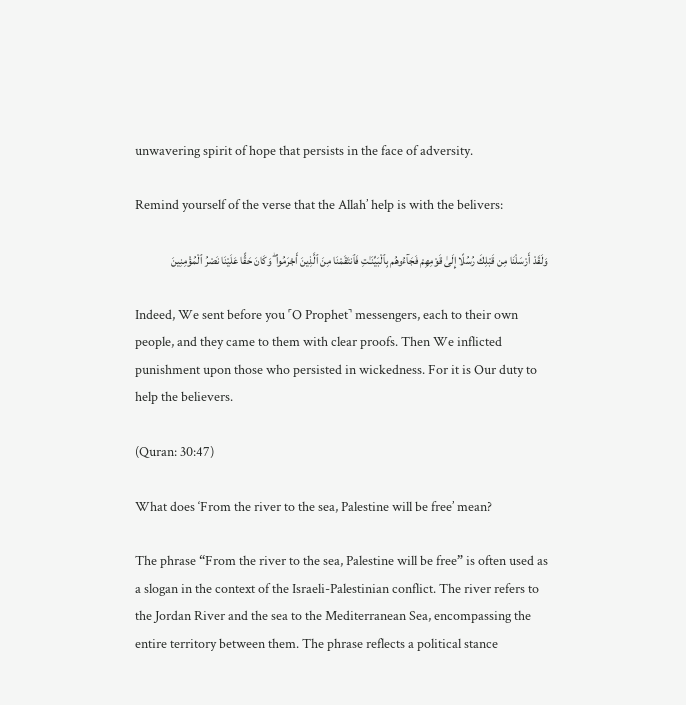unwavering spirit of hope that persists in the face of adversity.

Remind yourself of the verse that the Allah’ help is with the belivers:

وَلَقَدْ أَرْسَلْنَا مِن قَبْلِكَ رُسُلًا إِلَىٰ قَوْمِهِمْ فَجَآءُوهُم بِٱلْبَيِّنَـٰتِ فَٱنتَقَمْنَا مِنَ ٱلَّذِينَ أَجْرَمُوا۟ ۖ وَكَانَ حَقًّا عَلَيْنَا نَصْرُ ٱلْمُؤْمِنِينَ

Indeed, We sent before you ˹O Prophet˺ messengers, each to their own people, and they came to them with clear proofs. Then We inflicted punishment upon those who persisted in wickedness. For it is Our duty to help the believers.

(Quran: 30:47)

What does ‘From the river to the sea, Palestine will be free’ mean?

The phrase “From the river to the sea, Palestine will be free” is often used as a slogan in the context of the Israeli-Palestinian conflict. The river refers to the Jordan River and the sea to the Mediterranean Sea, encompassing the entire territory between them. The phrase reflects a political stance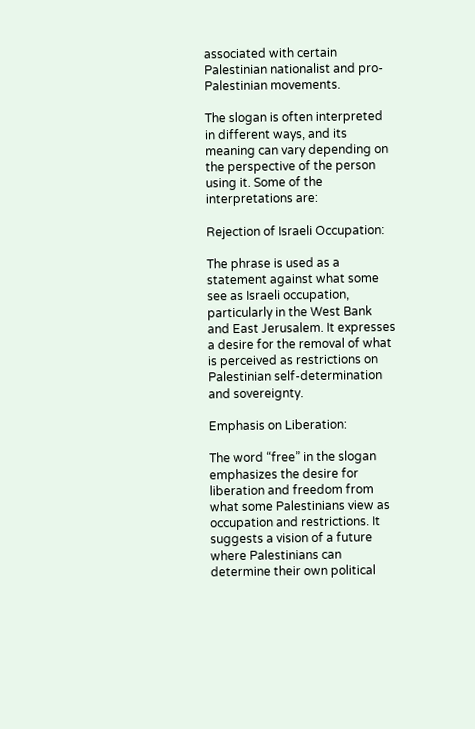associated with certain Palestinian nationalist and pro-Palestinian movements.

The slogan is often interpreted in different ways, and its meaning can vary depending on the perspective of the person using it. Some of the interpretations are:

Rejection of Israeli Occupation:

The phrase is used as a statement against what some see as Israeli occupation, particularly in the West Bank and East Jerusalem. It expresses a desire for the removal of what is perceived as restrictions on Palestinian self-determination and sovereignty.

Emphasis on Liberation:

The word “free” in the slogan emphasizes the desire for liberation and freedom from what some Palestinians view as occupation and restrictions. It suggests a vision of a future where Palestinians can determine their own political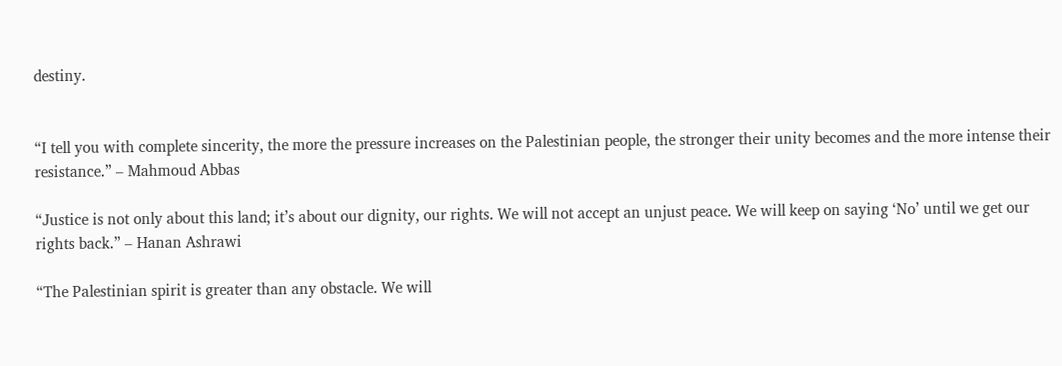destiny.


“I tell you with complete sincerity, the more the pressure increases on the Palestinian people, the stronger their unity becomes and the more intense their resistance.” – Mahmoud Abbas

“Justice is not only about this land; it’s about our dignity, our rights. We will not accept an unjust peace. We will keep on saying ‘No’ until we get our rights back.” – Hanan Ashrawi

“The Palestinian spirit is greater than any obstacle. We will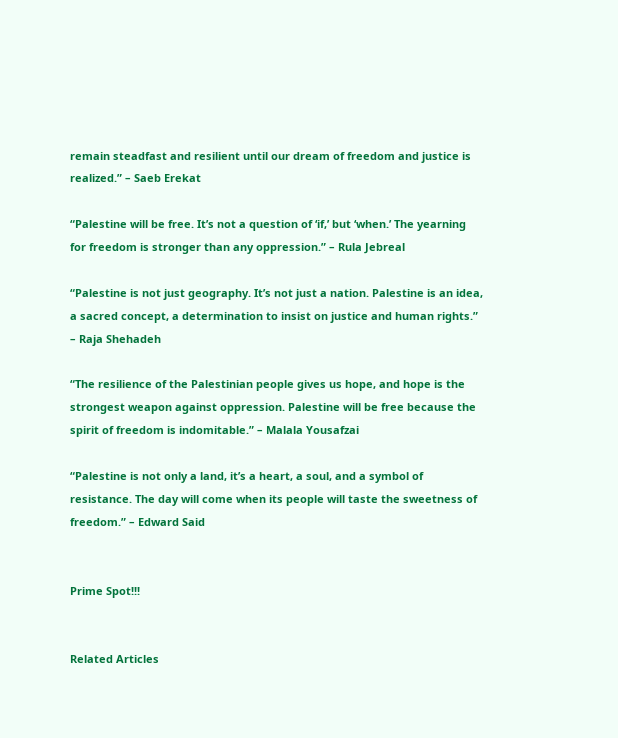remain steadfast and resilient until our dream of freedom and justice is realized.” – Saeb Erekat

“Palestine will be free. It’s not a question of ‘if,’ but ‘when.’ The yearning for freedom is stronger than any oppression.” – Rula Jebreal

“Palestine is not just geography. It’s not just a nation. Palestine is an idea, a sacred concept, a determination to insist on justice and human rights.” – Raja Shehadeh

“The resilience of the Palestinian people gives us hope, and hope is the strongest weapon against oppression. Palestine will be free because the spirit of freedom is indomitable.” – Malala Yousafzai

“Palestine is not only a land, it’s a heart, a soul, and a symbol of resistance. The day will come when its people will taste the sweetness of freedom.” – Edward Said


Prime Spot!!!


Related Articles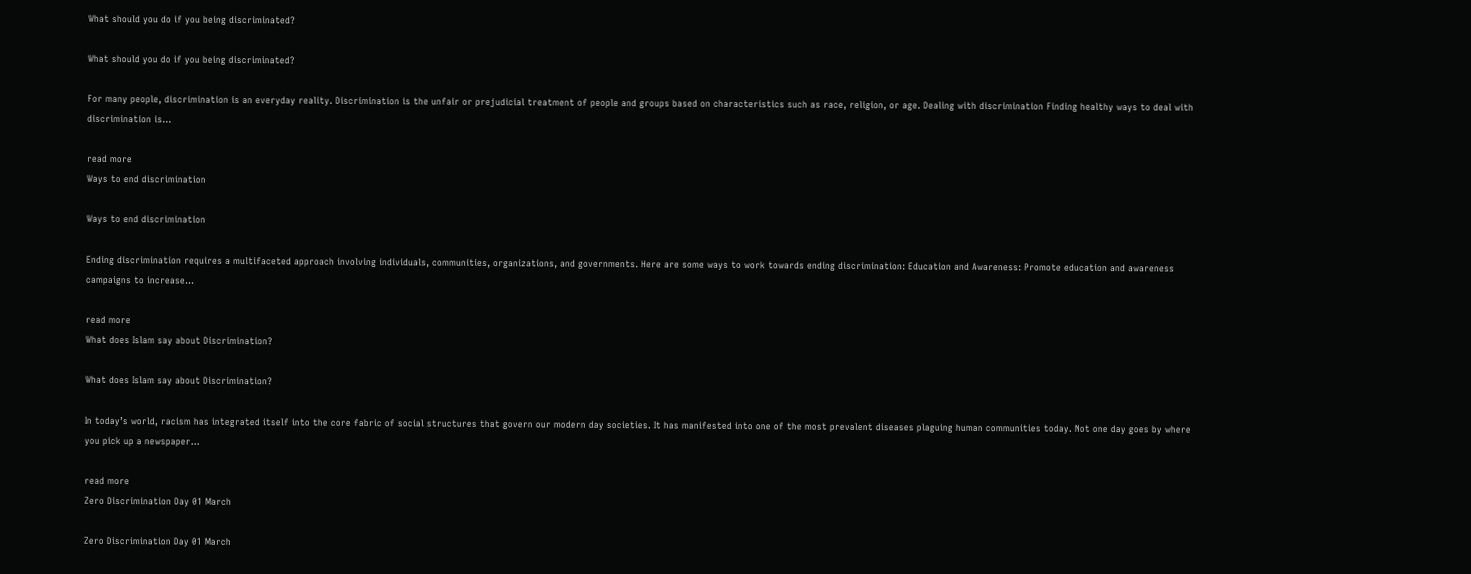What should you do if you being discriminated?

What should you do if you being discriminated?

For many people, discrimination is an everyday reality. Discrimination is the unfair or prejudicial treatment of people and groups based on characteristics such as race, religion, or age. Dealing with discrimination Finding healthy ways to deal with discrimination is...

read more
Ways to end discrimination

Ways to end discrimination

Ending discrimination requires a multifaceted approach involving individuals, communities, organizations, and governments. Here are some ways to work towards ending discrimination: Education and Awareness: Promote education and awareness campaigns to increase...

read more
What does Islam say about Discrimination?

What does Islam say about Discrimination?

In today’s world, racism has integrated itself into the core fabric of social structures that govern our modern day societies. It has manifested into one of the most prevalent diseases plaguing human communities today. Not one day goes by where you pick up a newspaper...

read more
Zero Discrimination Day 01 March

Zero Discrimination Day 01 March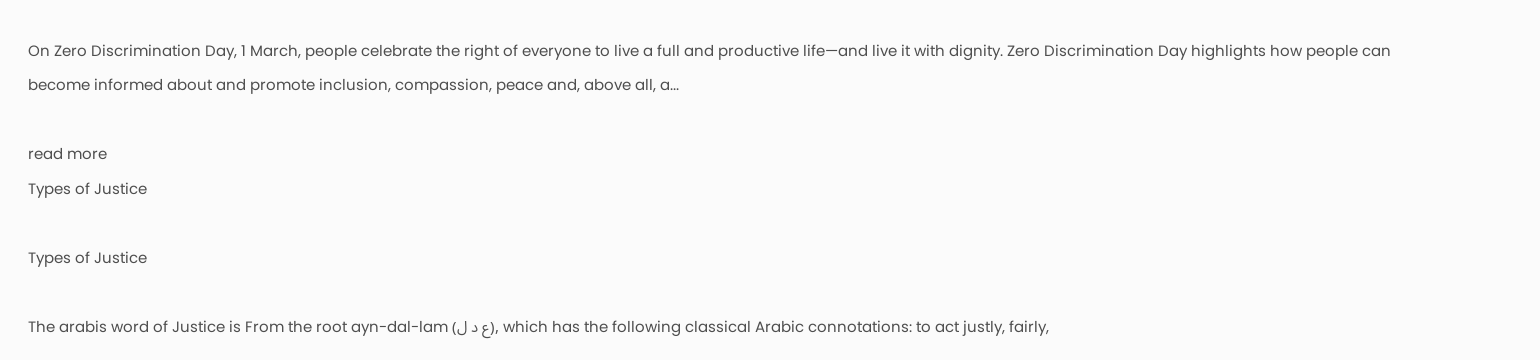On Zero Discrimination Day, 1 March, people celebrate the right of everyone to live a full and productive life—and live it with dignity. Zero Discrimination Day highlights how people can become informed about and promote inclusion, compassion, peace and, above all, a...

read more
Types of Justice

Types of Justice

The arabis word of Justice is From the root ayn-dal-lam (ع د ل), which has the following classical Arabic connotations: to act justly, fairly,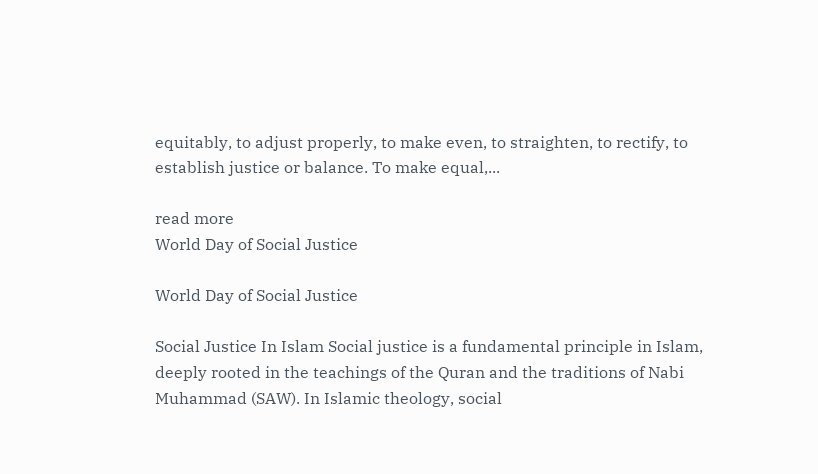equitably, to adjust properly, to make even, to straighten, to rectify, to establish justice or balance. To make equal,...

read more
World Day of Social Justice

World Day of Social Justice

Social Justice In Islam Social justice is a fundamental principle in Islam, deeply rooted in the teachings of the Quran and the traditions of Nabi Muhammad (SAW). In Islamic theology, social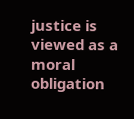justice is viewed as a moral obligation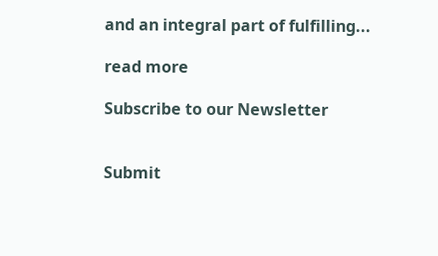and an integral part of fulfilling...

read more

Subscribe to our Newsletter


Submit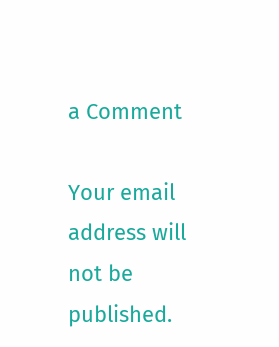a Comment

Your email address will not be published.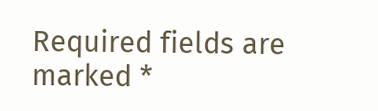Required fields are marked *